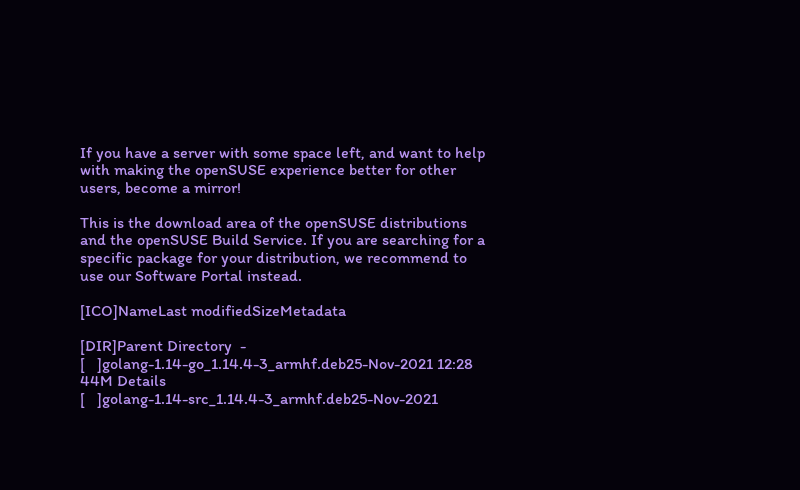If you have a server with some space left, and want to help with making the openSUSE experience better for other users, become a mirror!

This is the download area of the openSUSE distributions and the openSUSE Build Service. If you are searching for a specific package for your distribution, we recommend to use our Software Portal instead.

[ICO]NameLast modifiedSizeMetadata

[DIR]Parent Directory  -
[   ]golang-1.14-go_1.14.4-3_armhf.deb25-Nov-2021 12:28 44M Details
[   ]golang-1.14-src_1.14.4-3_armhf.deb25-Nov-2021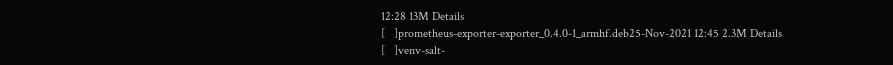12:28 13M Details
[   ]prometheus-exporter-exporter_0.4.0-1_armhf.deb25-Nov-2021 12:45 2.3M Details
[   ]venv-salt-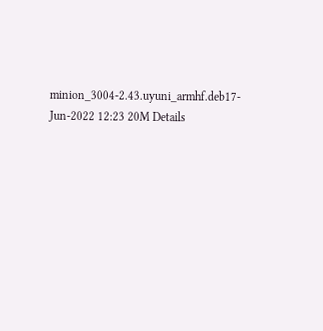minion_3004-2.43.uyuni_armhf.deb17-Jun-2022 12:23 20M Details